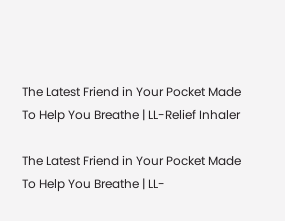The Latest Friend in Your Pocket Made To Help You Breathe | LL-Relief Inhaler

The Latest Friend in Your Pocket Made To Help You Breathe | LL-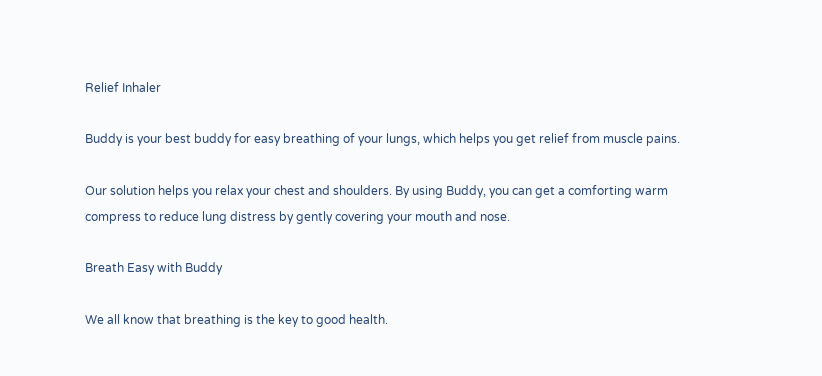Relief Inhaler

Buddy is your best buddy for easy breathing of your lungs, which helps you get relief from muscle pains.

Our solution helps you relax your chest and shoulders. By using Buddy, you can get a comforting warm compress to reduce lung distress by gently covering your mouth and nose.

Breath Easy with Buddy

We all know that breathing is the key to good health.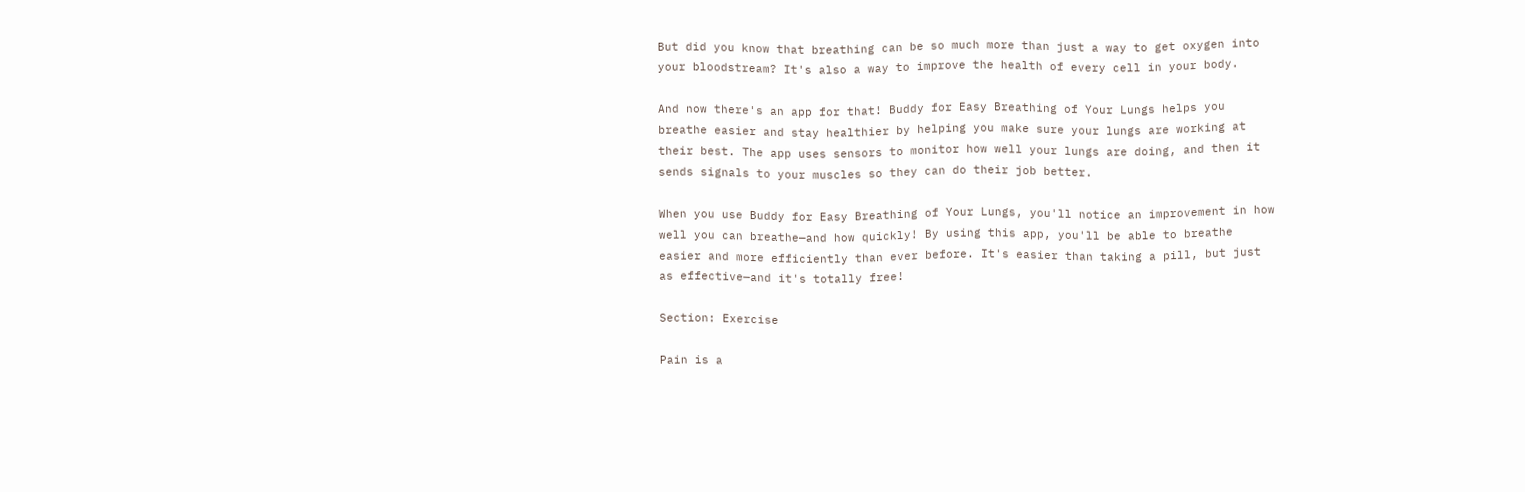But did you know that breathing can be so much more than just a way to get oxygen into your bloodstream? It's also a way to improve the health of every cell in your body.

And now there's an app for that! Buddy for Easy Breathing of Your Lungs helps you breathe easier and stay healthier by helping you make sure your lungs are working at their best. The app uses sensors to monitor how well your lungs are doing, and then it sends signals to your muscles so they can do their job better.

When you use Buddy for Easy Breathing of Your Lungs, you'll notice an improvement in how well you can breathe—and how quickly! By using this app, you'll be able to breathe easier and more efficiently than ever before. It's easier than taking a pill, but just as effective—and it's totally free!

Section: Exercise

Pain is a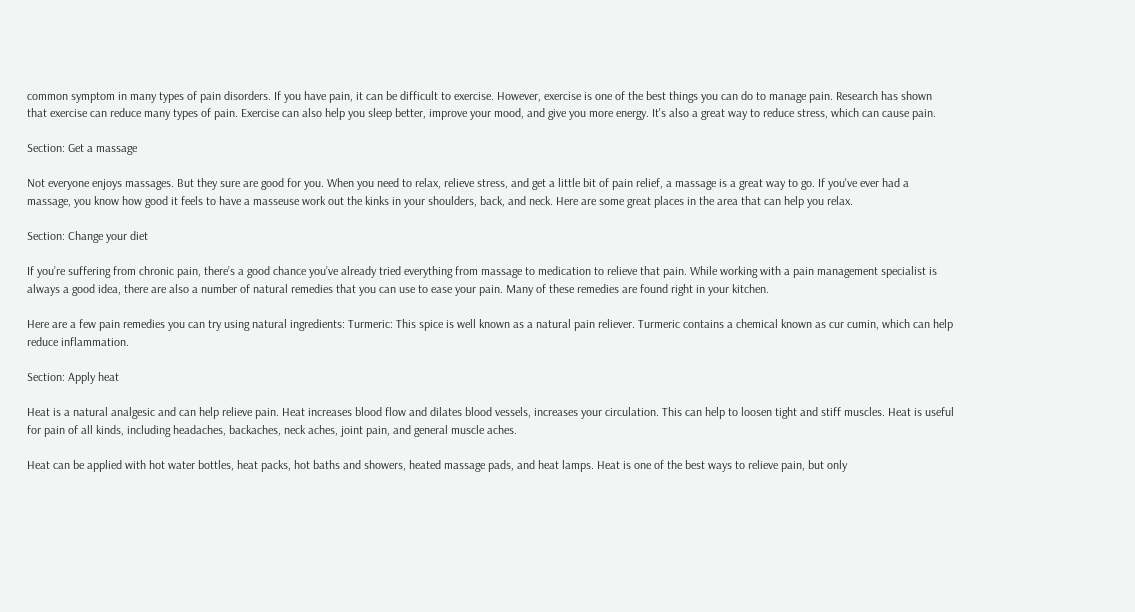common symptom in many types of pain disorders. If you have pain, it can be difficult to exercise. However, exercise is one of the best things you can do to manage pain. Research has shown that exercise can reduce many types of pain. Exercise can also help you sleep better, improve your mood, and give you more energy. It's also a great way to reduce stress, which can cause pain.

Section: Get a massage

Not everyone enjoys massages. But they sure are good for you. When you need to relax, relieve stress, and get a little bit of pain relief, a massage is a great way to go. If you've ever had a massage, you know how good it feels to have a masseuse work out the kinks in your shoulders, back, and neck. Here are some great places in the area that can help you relax.

Section: Change your diet

If you’re suffering from chronic pain, there’s a good chance you’ve already tried everything from massage to medication to relieve that pain. While working with a pain management specialist is always a good idea, there are also a number of natural remedies that you can use to ease your pain. Many of these remedies are found right in your kitchen.

Here are a few pain remedies you can try using natural ingredients: Turmeric: This spice is well known as a natural pain reliever. Turmeric contains a chemical known as cur cumin, which can help reduce inflammation.

Section: Apply heat

Heat is a natural analgesic and can help relieve pain. Heat increases blood flow and dilates blood vessels, increases your circulation. This can help to loosen tight and stiff muscles. Heat is useful for pain of all kinds, including headaches, backaches, neck aches, joint pain, and general muscle aches.

Heat can be applied with hot water bottles, heat packs, hot baths and showers, heated massage pads, and heat lamps. Heat is one of the best ways to relieve pain, but only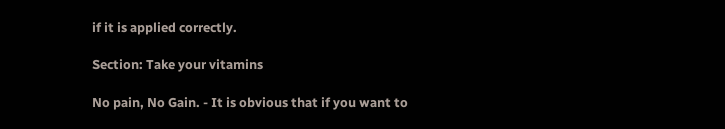if it is applied correctly.

Section: Take your vitamins

No pain, No Gain. - It is obvious that if you want to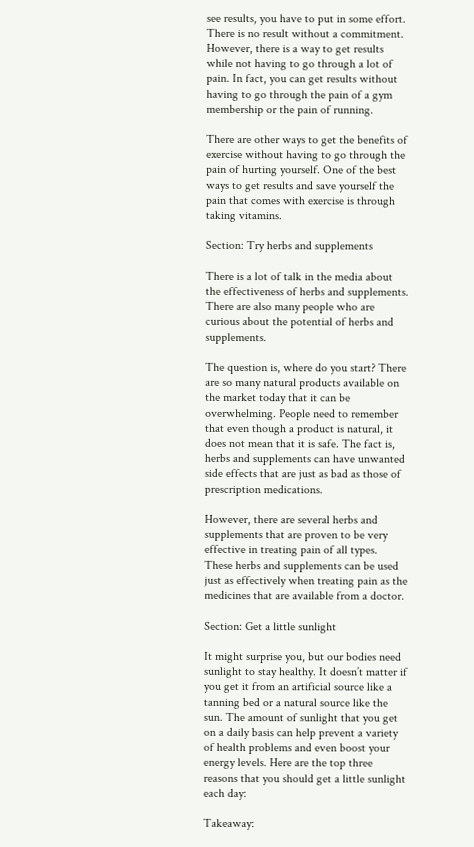see results, you have to put in some effort. There is no result without a commitment. However, there is a way to get results while not having to go through a lot of pain. In fact, you can get results without having to go through the pain of a gym membership or the pain of running.

There are other ways to get the benefits of exercise without having to go through the pain of hurting yourself. One of the best ways to get results and save yourself the pain that comes with exercise is through taking vitamins.

Section: Try herbs and supplements

There is a lot of talk in the media about the effectiveness of herbs and supplements. There are also many people who are curious about the potential of herbs and supplements.

The question is, where do you start? There are so many natural products available on the market today that it can be overwhelming. People need to remember that even though a product is natural, it does not mean that it is safe. The fact is, herbs and supplements can have unwanted side effects that are just as bad as those of prescription medications.

However, there are several herbs and supplements that are proven to be very effective in treating pain of all types. These herbs and supplements can be used just as effectively when treating pain as the medicines that are available from a doctor.

Section: Get a little sunlight

It might surprise you, but our bodies need sunlight to stay healthy. It doesn’t matter if you get it from an artificial source like a tanning bed or a natural source like the sun. The amount of sunlight that you get on a daily basis can help prevent a variety of health problems and even boost your energy levels. Here are the top three reasons that you should get a little sunlight each day:

Takeaway: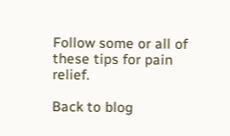Follow some or all of these tips for pain relief.

Back to blog